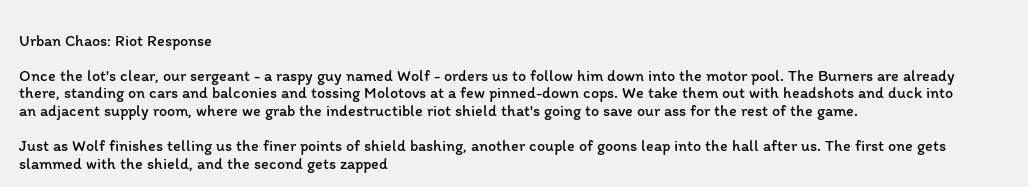Urban Chaos: Riot Response

Once the lot's clear, our sergeant - a raspy guy named Wolf - orders us to follow him down into the motor pool. The Burners are already there, standing on cars and balconies and tossing Molotovs at a few pinned-down cops. We take them out with headshots and duck into an adjacent supply room, where we grab the indestructible riot shield that's going to save our ass for the rest of the game.

Just as Wolf finishes telling us the finer points of shield bashing, another couple of goons leap into the hall after us. The first one gets slammed with the shield, and the second gets zapped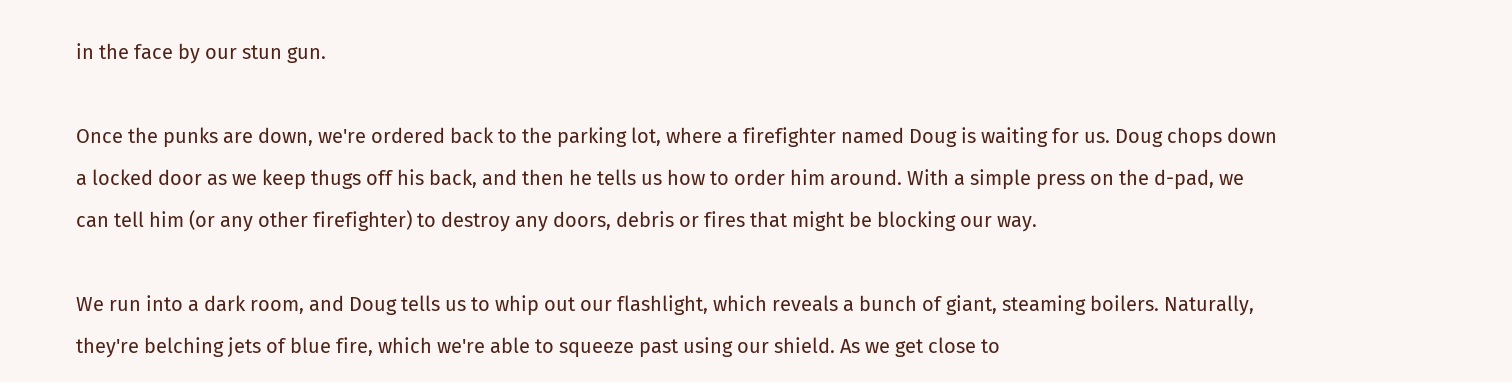in the face by our stun gun.

Once the punks are down, we're ordered back to the parking lot, where a firefighter named Doug is waiting for us. Doug chops down a locked door as we keep thugs off his back, and then he tells us how to order him around. With a simple press on the d-pad, we can tell him (or any other firefighter) to destroy any doors, debris or fires that might be blocking our way.

We run into a dark room, and Doug tells us to whip out our flashlight, which reveals a bunch of giant, steaming boilers. Naturally, they're belching jets of blue fire, which we're able to squeeze past using our shield. As we get close to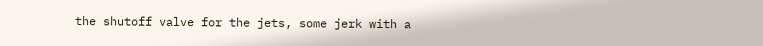the shutoff valve for the jets, some jerk with a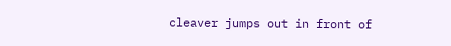cleaver jumps out in front of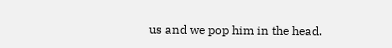us and we pop him in the head.